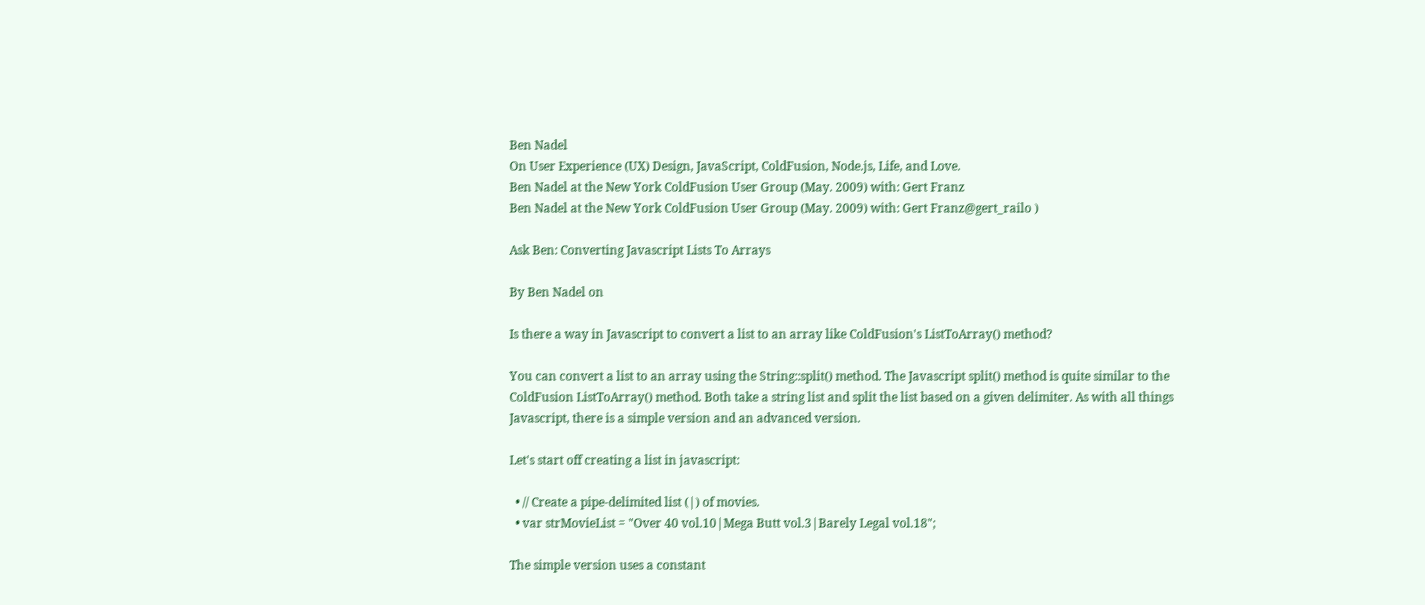Ben Nadel
On User Experience (UX) Design, JavaScript, ColdFusion, Node.js, Life, and Love.
Ben Nadel at the New York ColdFusion User Group (May. 2009) with: Gert Franz
Ben Nadel at the New York ColdFusion User Group (May. 2009) with: Gert Franz@gert_railo )

Ask Ben: Converting Javascript Lists To Arrays

By Ben Nadel on

Is there a way in Javascript to convert a list to an array like ColdFusion's ListToArray() method?

You can convert a list to an array using the String::split() method. The Javascript split() method is quite similar to the ColdFusion ListToArray() method. Both take a string list and split the list based on a given delimiter. As with all things Javascript, there is a simple version and an advanced version.

Let's start off creating a list in javascript:

  • // Create a pipe-delimited list (|) of movies.
  • var strMovieList = "Over 40 vol.10|Mega Butt vol.3|Barely Legal vol.18";

The simple version uses a constant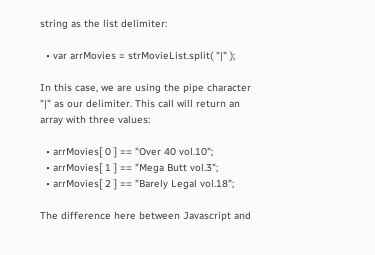string as the list delimiter:

  • var arrMovies = strMovieList.split( "|" );

In this case, we are using the pipe character "|" as our delimiter. This call will return an array with three values:

  • arrMovies[ 0 ] == "Over 40 vol.10";
  • arrMovies[ 1 ] == "Mega Butt vol.3";
  • arrMovies[ 2 ] == "Barely Legal vol.18";

The difference here between Javascript and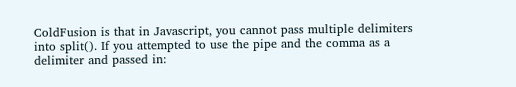ColdFusion is that in Javascript, you cannot pass multiple delimiters into split(). If you attempted to use the pipe and the comma as a delimiter and passed in: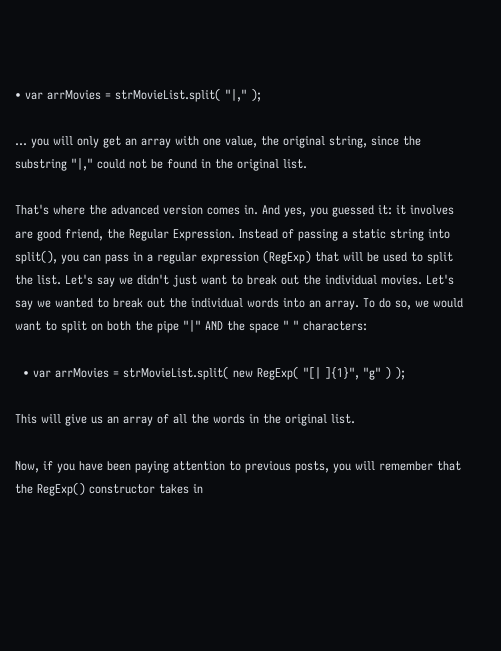• var arrMovies = strMovieList.split( "|," );

... you will only get an array with one value, the original string, since the substring "|," could not be found in the original list.

That's where the advanced version comes in. And yes, you guessed it: it involves are good friend, the Regular Expression. Instead of passing a static string into split(), you can pass in a regular expression (RegExp) that will be used to split the list. Let's say we didn't just want to break out the individual movies. Let's say we wanted to break out the individual words into an array. To do so, we would want to split on both the pipe "|" AND the space " " characters:

  • var arrMovies = strMovieList.split( new RegExp( "[| ]{1}", "g" ) );

This will give us an array of all the words in the original list.

Now, if you have been paying attention to previous posts, you will remember that the RegExp() constructor takes in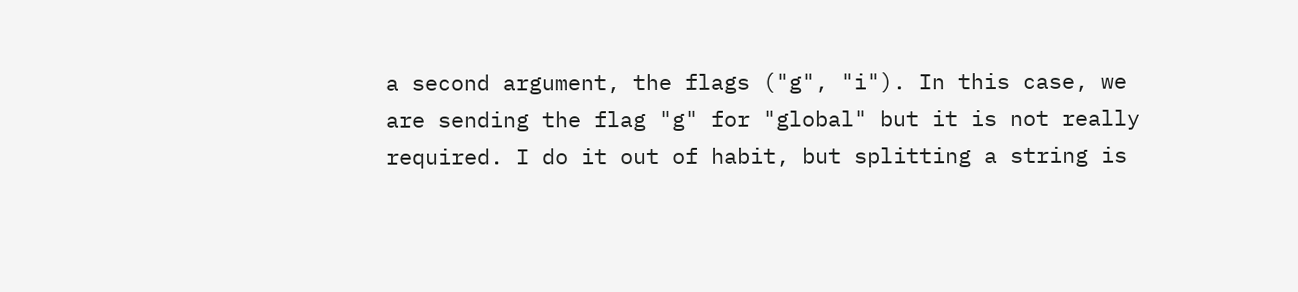a second argument, the flags ("g", "i"). In this case, we are sending the flag "g" for "global" but it is not really required. I do it out of habit, but splitting a string is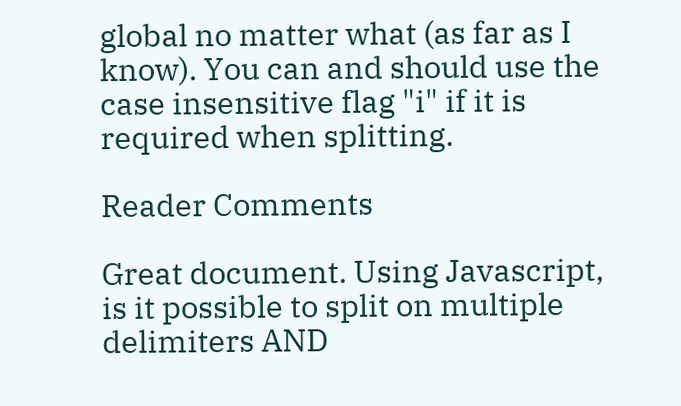global no matter what (as far as I know). You can and should use the case insensitive flag "i" if it is required when splitting.

Reader Comments

Great document. Using Javascript, is it possible to split on multiple delimiters AND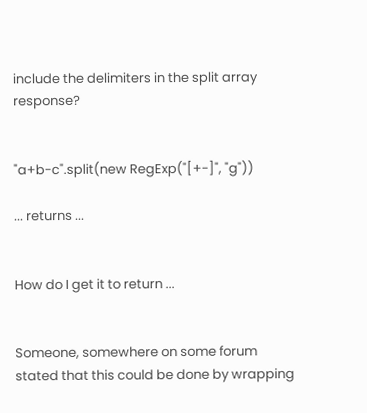include the delimiters in the split array response?


"a+b-c".split(new RegExp("[+-]", "g"))

... returns ...


How do I get it to return ...


Someone, somewhere on some forum stated that this could be done by wrapping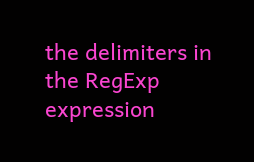the delimiters in the RegExp expression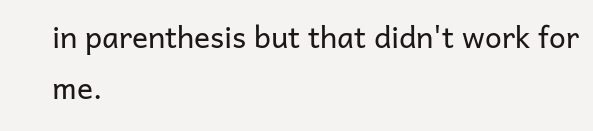in parenthesis but that didn't work for me.